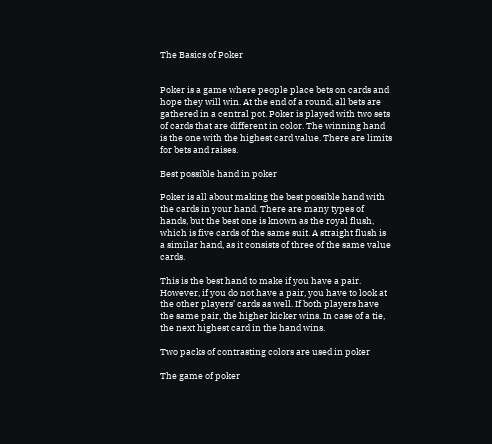The Basics of Poker


Poker is a game where people place bets on cards and hope they will win. At the end of a round, all bets are gathered in a central pot. Poker is played with two sets of cards that are different in color. The winning hand is the one with the highest card value. There are limits for bets and raises.

Best possible hand in poker

Poker is all about making the best possible hand with the cards in your hand. There are many types of hands, but the best one is known as the royal flush, which is five cards of the same suit. A straight flush is a similar hand, as it consists of three of the same value cards.

This is the best hand to make if you have a pair. However, if you do not have a pair, you have to look at the other players’ cards as well. If both players have the same pair, the higher kicker wins. In case of a tie, the next highest card in the hand wins.

Two packs of contrasting colors are used in poker

The game of poker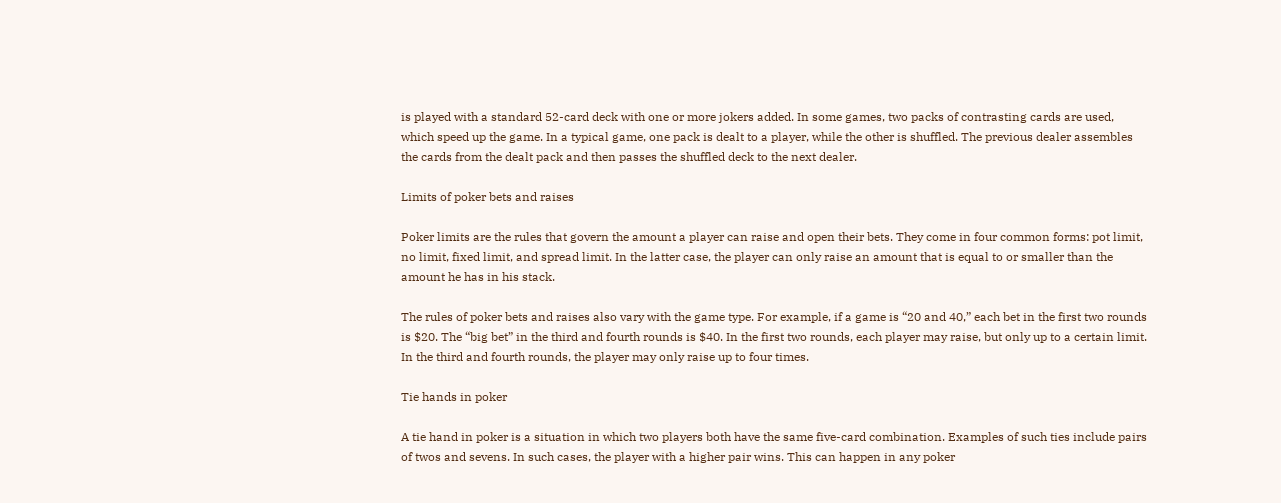is played with a standard 52-card deck with one or more jokers added. In some games, two packs of contrasting cards are used, which speed up the game. In a typical game, one pack is dealt to a player, while the other is shuffled. The previous dealer assembles the cards from the dealt pack and then passes the shuffled deck to the next dealer.

Limits of poker bets and raises

Poker limits are the rules that govern the amount a player can raise and open their bets. They come in four common forms: pot limit, no limit, fixed limit, and spread limit. In the latter case, the player can only raise an amount that is equal to or smaller than the amount he has in his stack.

The rules of poker bets and raises also vary with the game type. For example, if a game is “20 and 40,” each bet in the first two rounds is $20. The “big bet” in the third and fourth rounds is $40. In the first two rounds, each player may raise, but only up to a certain limit. In the third and fourth rounds, the player may only raise up to four times.

Tie hands in poker

A tie hand in poker is a situation in which two players both have the same five-card combination. Examples of such ties include pairs of twos and sevens. In such cases, the player with a higher pair wins. This can happen in any poker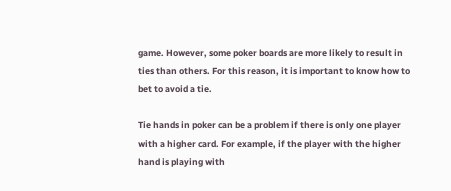game. However, some poker boards are more likely to result in ties than others. For this reason, it is important to know how to bet to avoid a tie.

Tie hands in poker can be a problem if there is only one player with a higher card. For example, if the player with the higher hand is playing with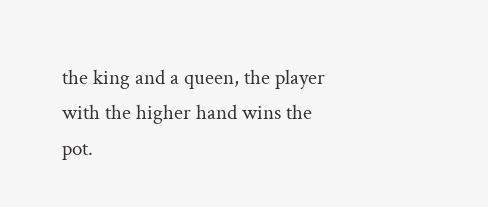the king and a queen, the player with the higher hand wins the pot.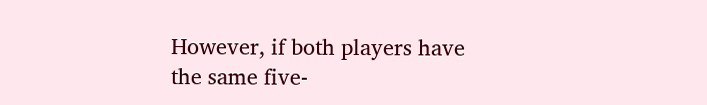However, if both players have the same five-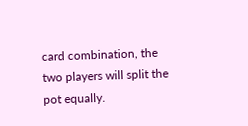card combination, the two players will split the pot equally.